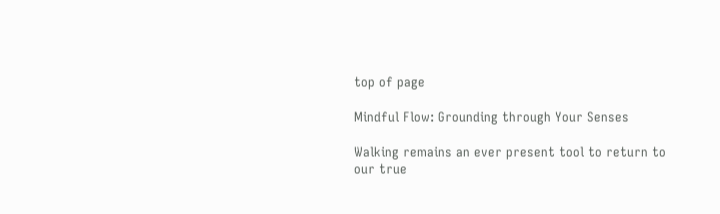top of page

Mindful Flow: Grounding through Your Senses

Walking remains an ever present tool to return to our true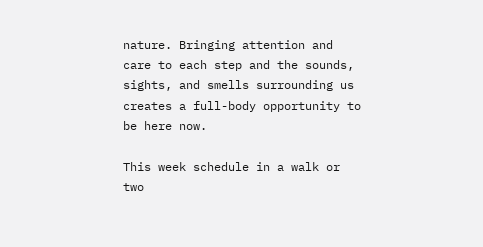nature. Bringing attention and care to each step and the sounds, sights, and smells surrounding us creates a full-body opportunity to be here now.

This week schedule in a walk or two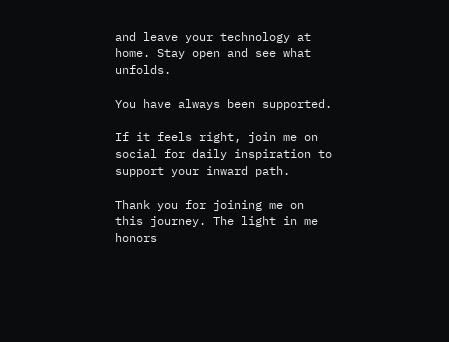and leave your technology at home. Stay open and see what unfolds.

You have always been supported.

If it feels right, join me on social for daily inspiration to support your inward path.

Thank you for joining me on this journey. The light in me honors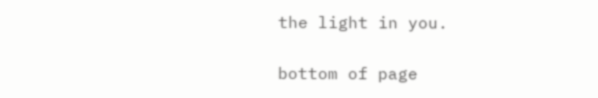the light in you.

bottom of page